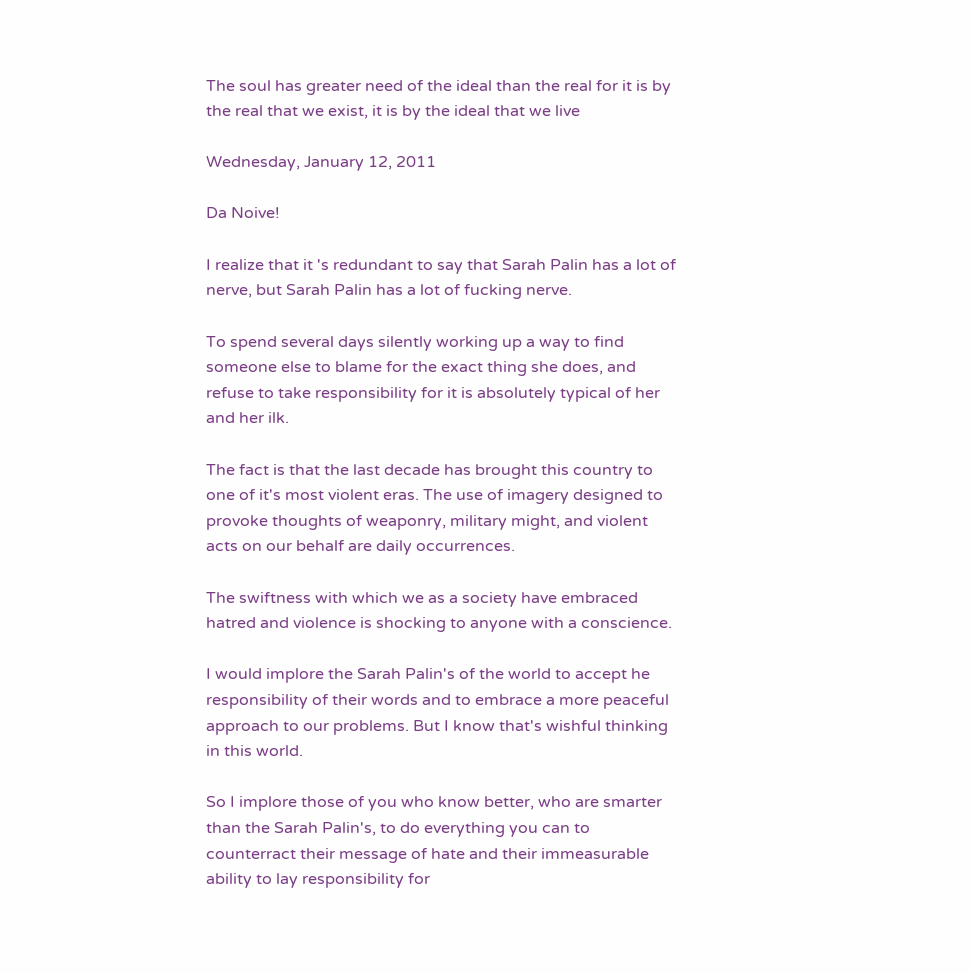The soul has greater need of the ideal than the real for it is by the real that we exist, it is by the ideal that we live

Wednesday, January 12, 2011

Da Noive!

I realize that it 's redundant to say that Sarah Palin has a lot of nerve, but Sarah Palin has a lot of fucking nerve.

To spend several days silently working up a way to find someone else to blame for the exact thing she does, and refuse to take responsibility for it is absolutely typical of her and her ilk.

The fact is that the last decade has brought this country to one of it's most violent eras. The use of imagery designed to provoke thoughts of weaponry, military might, and violent acts on our behalf are daily occurrences.

The swiftness with which we as a society have embraced hatred and violence is shocking to anyone with a conscience.

I would implore the Sarah Palin's of the world to accept he responsibility of their words and to embrace a more peaceful approach to our problems. But I know that's wishful thinking in this world.

So I implore those of you who know better, who are smarter than the Sarah Palin's, to do everything you can to counterract their message of hate and their immeasurable ability to lay responsibility for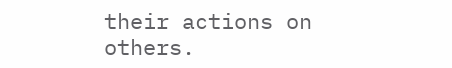their actions on others.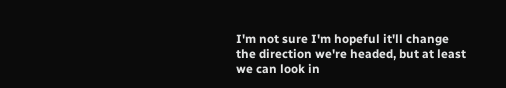I'm not sure I'm hopeful it'll change the direction we're headed, but at least we can look in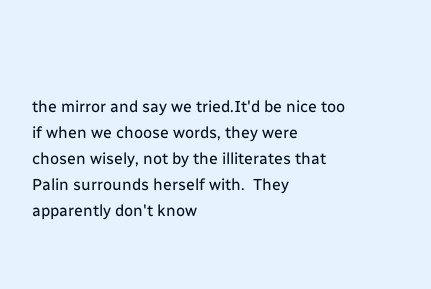the mirror and say we tried.It'd be nice too if when we choose words, they were chosen wisely, not by the illiterates that Palin surrounds herself with.  They apparently don't know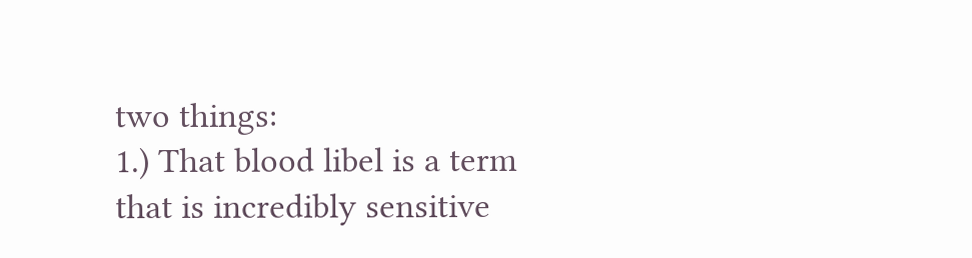two things:
1.) That blood libel is a term that is incredibly sensitive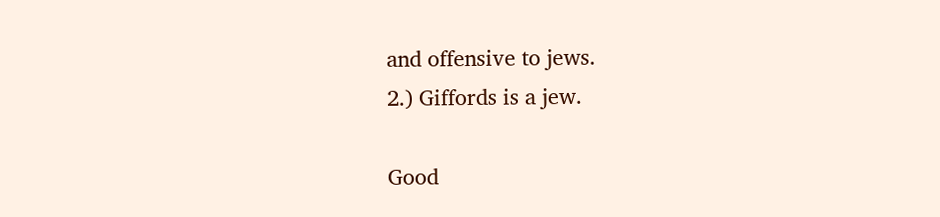and offensive to jews.
2.) Giffords is a jew.

Good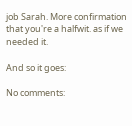job Sarah. More confirmation that you're a halfwit. as if we needed it.

And so it goes:

No comments: